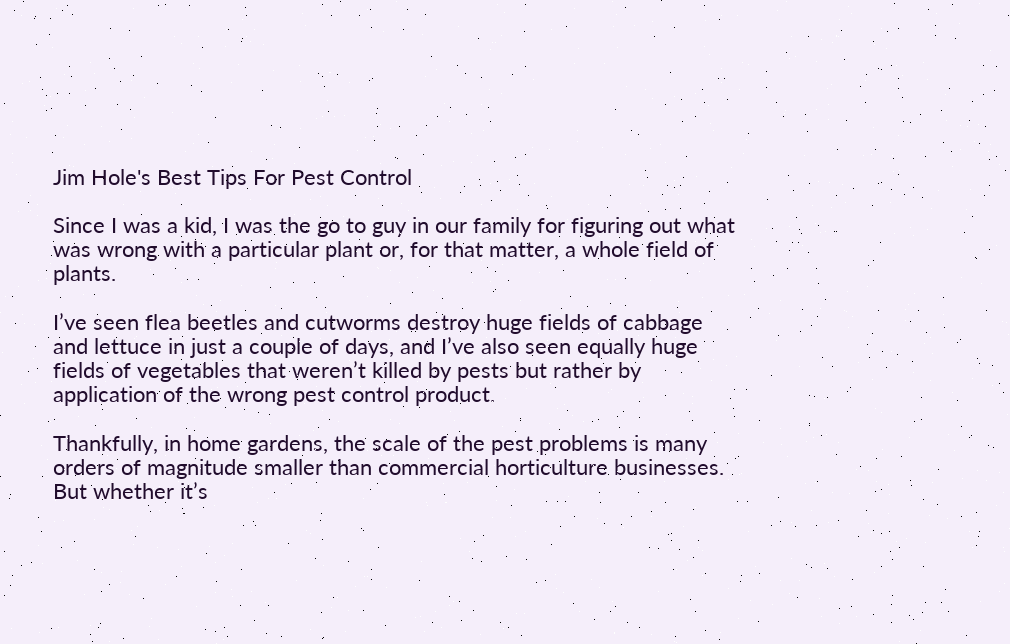Jim Hole's Best Tips For Pest Control

Since I was a kid, I was the go to guy in our family for figuring out what was wrong with a particular plant or, for that matter, a whole field of plants.

I’ve seen flea beetles and cutworms destroy huge fields of cabbage and lettuce in just a couple of days, and I’ve also seen equally huge fields of vegetables that weren’t killed by pests but rather by application of the wrong pest control product.

Thankfully, in home gardens, the scale of the pest problems is many orders of magnitude smaller than commercial horticulture businesses. But whether it’s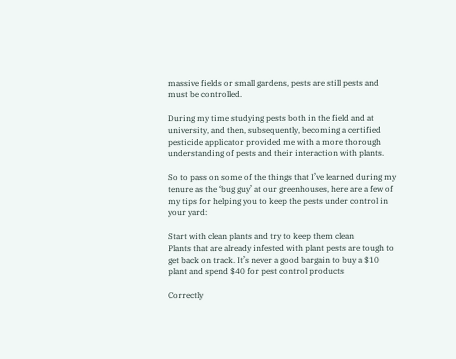massive fields or small gardens, pests are still pests and must be controlled.

During my time studying pests both in the field and at university, and then, subsequently, becoming a certified pesticide applicator provided me with a more thorough understanding of pests and their interaction with plants.

So to pass on some of the things that I’ve learned during my tenure as the ‘bug guy’ at our greenhouses, here are a few of my tips for helping you to keep the pests under control in your yard:

Start with clean plants and try to keep them clean
Plants that are already infested with plant pests are tough to get back on track. It’s never a good bargain to buy a $10 plant and spend $40 for pest control products

Correctly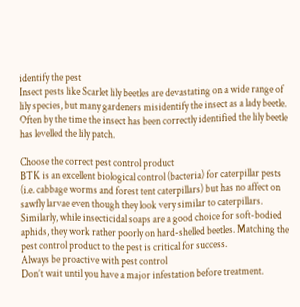identify the pest
Insect pests like Scarlet lily beetles are devastating on a wide range of lily species, but many gardeners misidentify the insect as a lady beetle. Often by the time the insect has been correctly identified the lily beetle has levelled the lily patch.

Choose the correct pest control product
BTK is an excellent biological control (bacteria) for caterpillar pests (i.e. cabbage worms and forest tent caterpillars) but has no affect on sawfly larvae even though they look very similar to caterpillars. Similarly, while insecticidal soaps are a good choice for soft-bodied aphids, they work rather poorly on hard-shelled beetles. Matching the pest control product to the pest is critical for success.
Always be proactive with pest control
Don’t wait until you have a major infestation before treatment.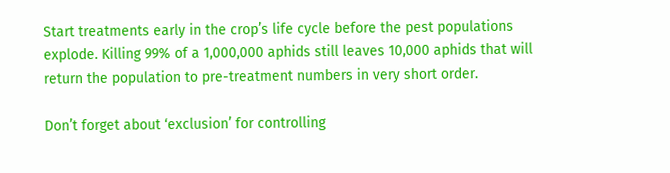Start treatments early in the crop’s life cycle before the pest populations explode. Killing 99% of a 1,000,000 aphids still leaves 10,000 aphids that will return the population to pre-treatment numbers in very short order.

Don’t forget about ‘exclusion’ for controlling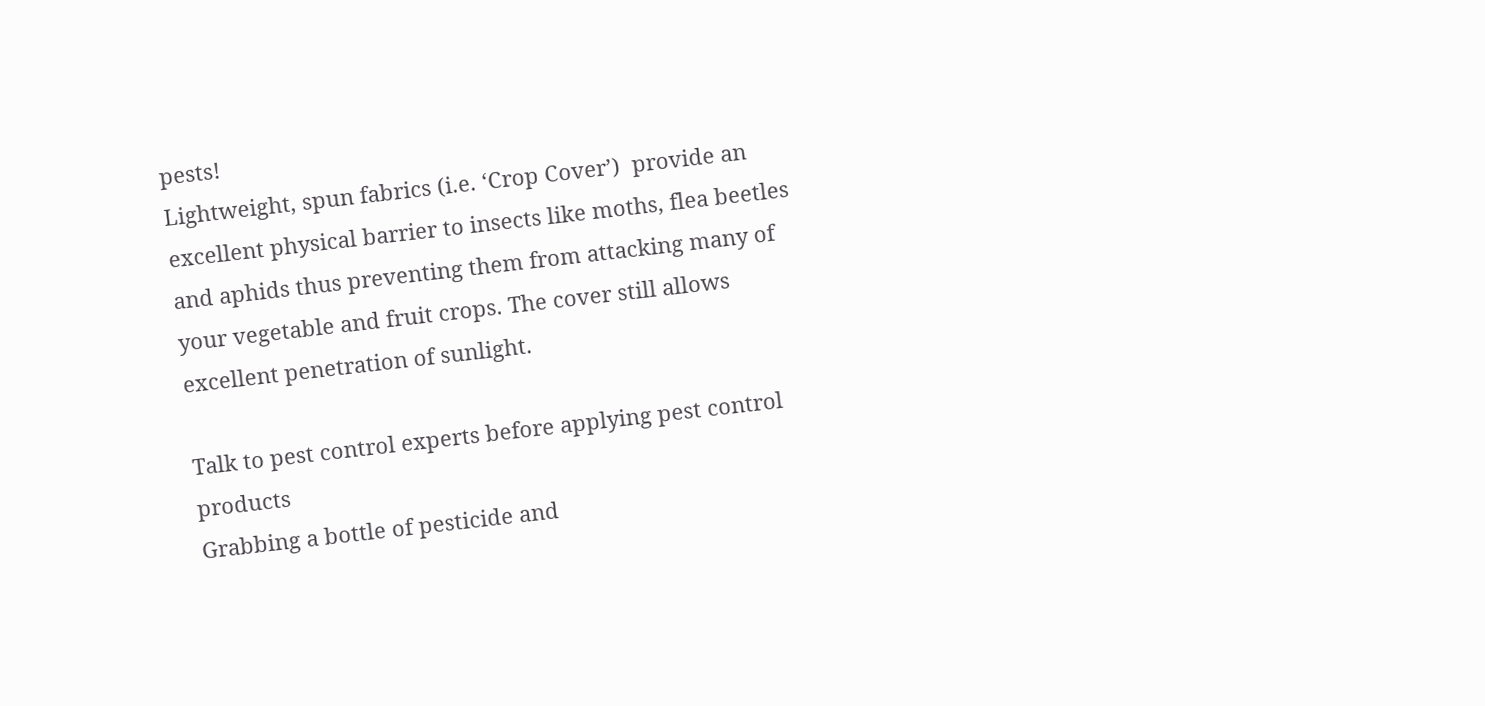pests!
Lightweight, spun fabrics (i.e. ‘Crop Cover’)  provide an excellent physical barrier to insects like moths, flea beetles and aphids thus preventing them from attacking many of your vegetable and fruit crops. The cover still allows excellent penetration of sunlight.

Talk to pest control experts before applying pest control products
Grabbing a bottle of pesticide and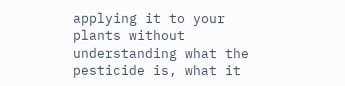applying it to your plants without understanding what the pesticide is, what it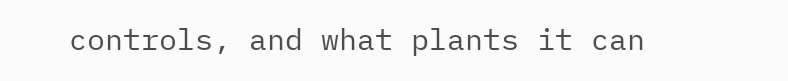controls, and what plants it can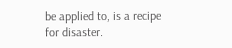be applied to, is a recipe for disaster.